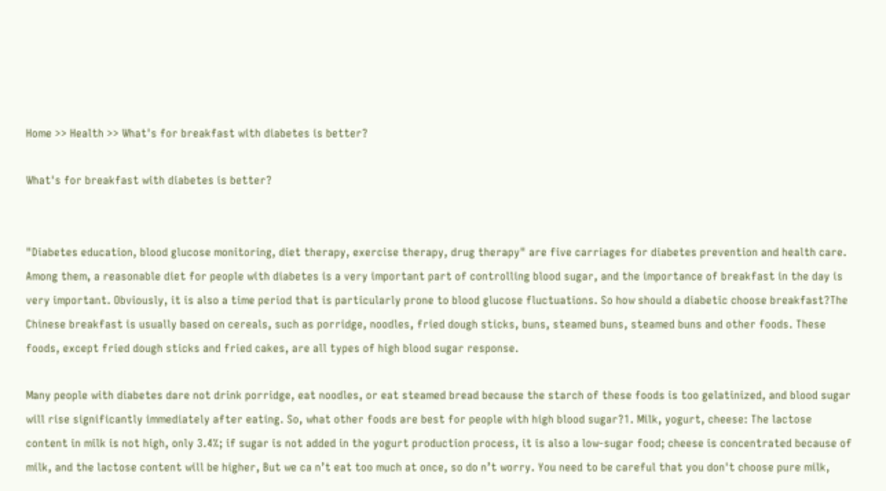Home >> Health >> What's for breakfast with diabetes is better?

What's for breakfast with diabetes is better?


"Diabetes education, blood glucose monitoring, diet therapy, exercise therapy, drug therapy" are five carriages for diabetes prevention and health care. Among them, a reasonable diet for people with diabetes is a very important part of controlling blood sugar, and the importance of breakfast in the day is very important. Obviously, it is also a time period that is particularly prone to blood glucose fluctuations. So how should a diabetic choose breakfast?The Chinese breakfast is usually based on cereals, such as porridge, noodles, fried dough sticks, buns, steamed buns, steamed buns and other foods. These foods, except fried dough sticks and fried cakes, are all types of high blood sugar response.

Many people with diabetes dare not drink porridge, eat noodles, or eat steamed bread because the starch of these foods is too gelatinized, and blood sugar will rise significantly immediately after eating. So, what other foods are best for people with high blood sugar?1. Milk, yogurt, cheese: The lactose content in milk is not high, only 3.4%; if sugar is not added in the yogurt production process, it is also a low-sugar food; cheese is concentrated because of milk, and the lactose content will be higher, But we ca n’t eat too much at once, so do n’t worry. You need to be careful that you don't choose pure milk,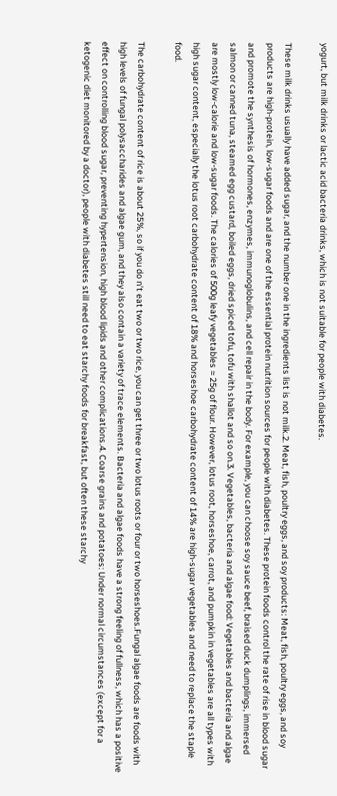yogurt, but milk drinks or lactic acid bacteria drinks, which is not suitable for people with diabetes.

These milk drinks usually have added sugar, and the number one in the ingredients list is not milk.2. Meat, fish, poultry eggs, and soy products: Meat, fish, poultry eggs, and soy products are high-protein, low-sugar foods and are one of the essential protein nutrition sources for people with diabetes. These protein foods control the rate of rise in blood sugar and promote the synthesis of hormones, enzymes, immunoglobulins, and cell repair in the body. For example, you can choose soy sauce beef, braised duck dumplings, immersed salmon or canned tuna, steamed egg custard, boiled eggs, dried spiced tofu, tofu with shallot and so on.3. Vegetables, bacteria and algae food: Vegetables and bacteria and algae are mostly low-calorie and low-sugar foods. The calories of 500g leafy vegetables ≈ 25g of flour. However, lotus root, horseshoe, carrot, and pumpkin in vegetables are all types with high sugar content, especially the lotus root carbohydrate content of 18% and horseshoe carbohydrate content of 14% are high-sugar vegetables and need to replace the staple food.

The carbohydrate content of rice is about 25%, so if you do n’t eat two or two rice, you can get three or two lotus roots or four or two horseshoes.Fungal algae foods are foods with high levels of fungal polysaccharides and algae gum, and they also contain a variety of trace elements. Bacteria and algae foods have a strong feeling of fullness, which has a positive effect on controlling blood sugar, preventing hypertension, high blood lipids and other complications.4. Coarse grains and potatoes: Under normal circumstances (except for a ketogenic diet monitored by a doctor), people with diabetes still need to eat starchy foods for breakfast, but often these starchy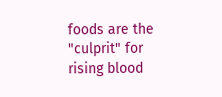foods are the "culprit" for rising blood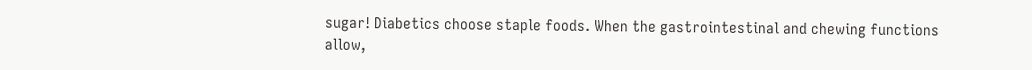sugar! Diabetics choose staple foods. When the gastrointestinal and chewing functions allow,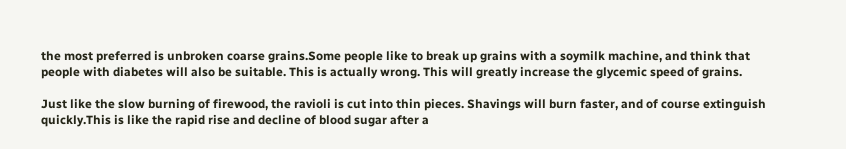the most preferred is unbroken coarse grains.Some people like to break up grains with a soymilk machine, and think that people with diabetes will also be suitable. This is actually wrong. This will greatly increase the glycemic speed of grains.

Just like the slow burning of firewood, the ravioli is cut into thin pieces. Shavings will burn faster, and of course extinguish quickly.This is like the rapid rise and decline of blood sugar after a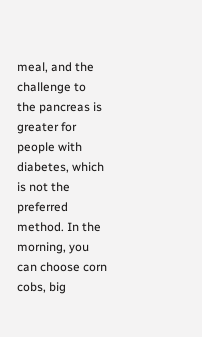meal, and the challenge to the pancreas is greater for people with diabetes, which is not the preferred method. In the morning, you can choose corn cobs, big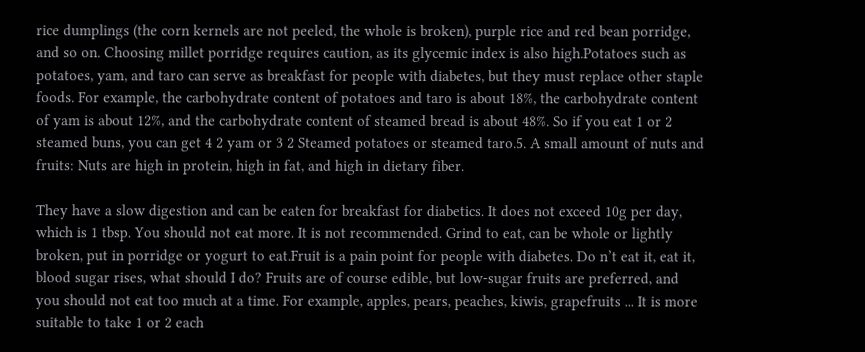rice dumplings (the corn kernels are not peeled, the whole is broken), purple rice and red bean porridge, and so on. Choosing millet porridge requires caution, as its glycemic index is also high.Potatoes such as potatoes, yam, and taro can serve as breakfast for people with diabetes, but they must replace other staple foods. For example, the carbohydrate content of potatoes and taro is about 18%, the carbohydrate content of yam is about 12%, and the carbohydrate content of steamed bread is about 48%. So if you eat 1 or 2 steamed buns, you can get 4 2 yam or 3 2 Steamed potatoes or steamed taro.5. A small amount of nuts and fruits: Nuts are high in protein, high in fat, and high in dietary fiber.

They have a slow digestion and can be eaten for breakfast for diabetics. It does not exceed 10g per day, which is 1 tbsp. You should not eat more. It is not recommended. Grind to eat, can be whole or lightly broken, put in porridge or yogurt to eat.Fruit is a pain point for people with diabetes. Do n’t eat it, eat it, blood sugar rises, what should I do? Fruits are of course edible, but low-sugar fruits are preferred, and you should not eat too much at a time. For example, apples, pears, peaches, kiwis, grapefruits ... It is more suitable to take 1 or 2 each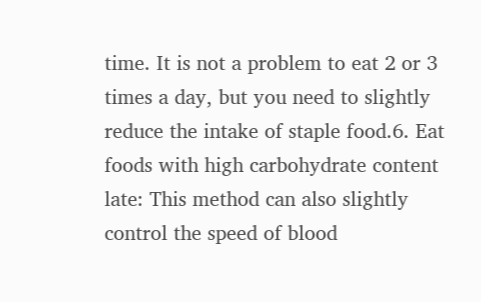time. It is not a problem to eat 2 or 3 times a day, but you need to slightly reduce the intake of staple food.6. Eat foods with high carbohydrate content late: This method can also slightly control the speed of blood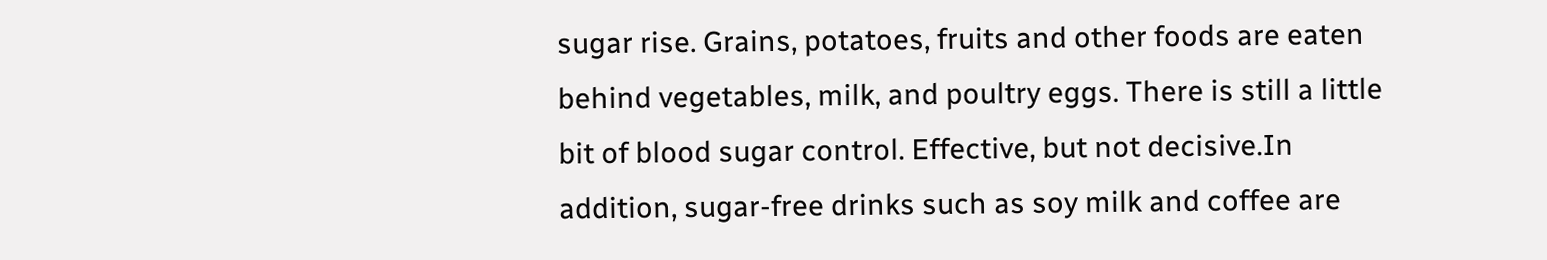sugar rise. Grains, potatoes, fruits and other foods are eaten behind vegetables, milk, and poultry eggs. There is still a little bit of blood sugar control. Effective, but not decisive.In addition, sugar-free drinks such as soy milk and coffee are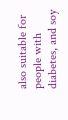also suitable for people with diabetes, and soy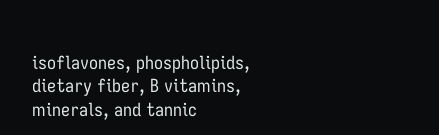isoflavones, phospholipids, dietary fiber, B vitamins, minerals, and tannic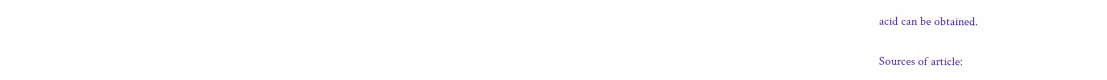acid can be obtained.

Sources of article: